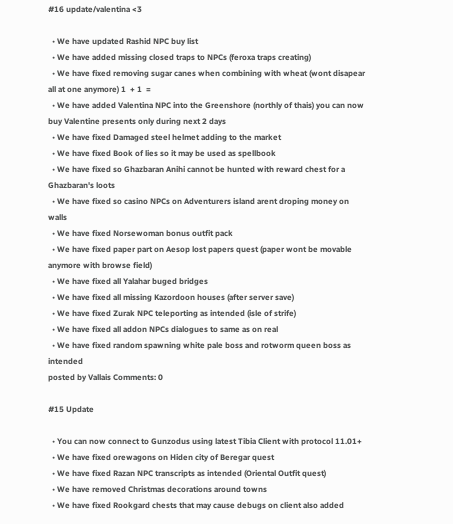#16 update/valentina <3

  • We have updated Rashid NPC buy list
  • We have added missing closed traps to NPCs (feroxa traps creating)
  • We have fixed removing sugar canes when combining with wheat (wont disapear all at one anymore) 1  + 1  =
  • We have added Valentina NPC into the Greenshore (northly of thais) you can now buy Valentine presents only during next 2 days
  • We have fixed Damaged steel helmet adding to the market
  • We have fixed Book of lies so it may be used as spellbook
  • We have fixed so Ghazbaran Anihi cannot be hunted with reward chest for a Ghazbaran's loots
  • We have fixed so casino NPCs on Adventurers island arent droping money on walls
  • We have fixed Norsewoman bonus outfit pack
  • We have fixed paper part on Aesop lost papers quest (paper wont be movable anymore with browse field)
  • We have fixed all Yalahar buged bridges
  • We have fixed all missing Kazordoon houses (after server save)
  • We have fixed Zurak NPC teleporting as intended (isle of strife)
  • We have fixed all addon NPCs dialogues to same as on real
  • We have fixed random spawning white pale boss and rotworm queen boss as intended
posted by Vallais Comments: 0

#15 Update

  • You can now connect to Gunzodus using latest Tibia Client with protocol 11.01+
  • We have fixed orewagons on Hiden city of Beregar quest
  • We have fixed Razan NPC transcripts as intended (Oriental Outfit quest)
  • We have removed Christmas decorations around towns
  • We have fixed Rookgard chests that may cause debugs on client also added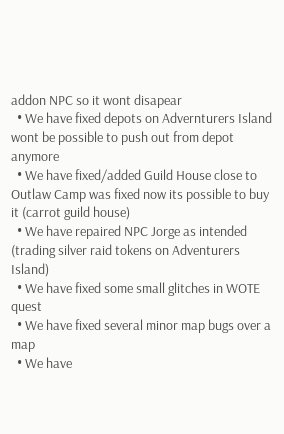addon NPC so it wont disapear
  • We have fixed depots on Advernturers Island wont be possible to push out from depot anymore
  • We have fixed/added Guild House close to Outlaw Camp was fixed now its possible to buy it (carrot guild house)
  • We have repaired NPC Jorge as intended (trading silver raid tokens on Adventurers Island)
  • We have fixed some small glitches in WOTE quest
  • We have fixed several minor map bugs over a map
  • We have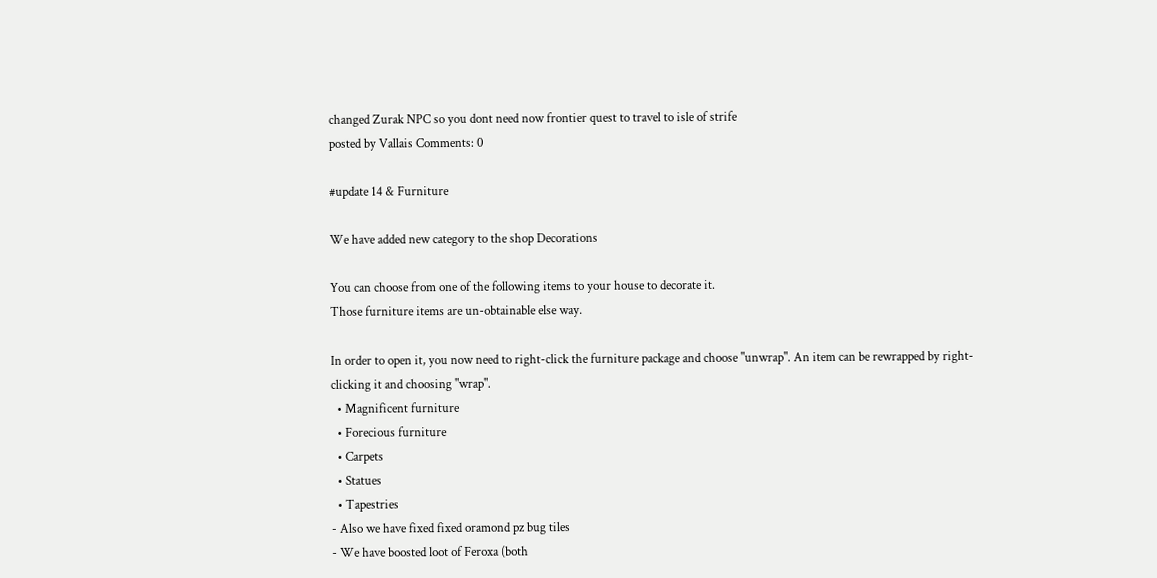changed Zurak NPC so you dont need now frontier quest to travel to isle of strife
posted by Vallais Comments: 0

#update 14 & Furniture

We have added new category to the shop Decorations

You can choose from one of the following items to your house to decorate it.
Those furniture items are un-obtainable else way.

In order to open it, you now need to right-click the furniture package and choose "unwrap". An item can be rewrapped by right-clicking it and choosing "wrap".
  • Magnificent furniture
  • Forecious furniture
  • Carpets
  • Statues
  • Tapestries
- Also we have fixed fixed oramond pz bug tiles
- We have boosted loot of Feroxa (both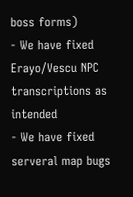boss forms)
- We have fixed Erayo/Vescu NPC transcriptions as intended
- We have fixed serveral map bugs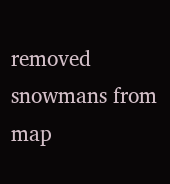removed snowmans from map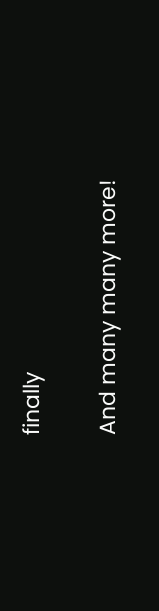finally

And many many more!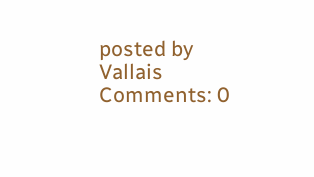posted by Vallais Comments: 0